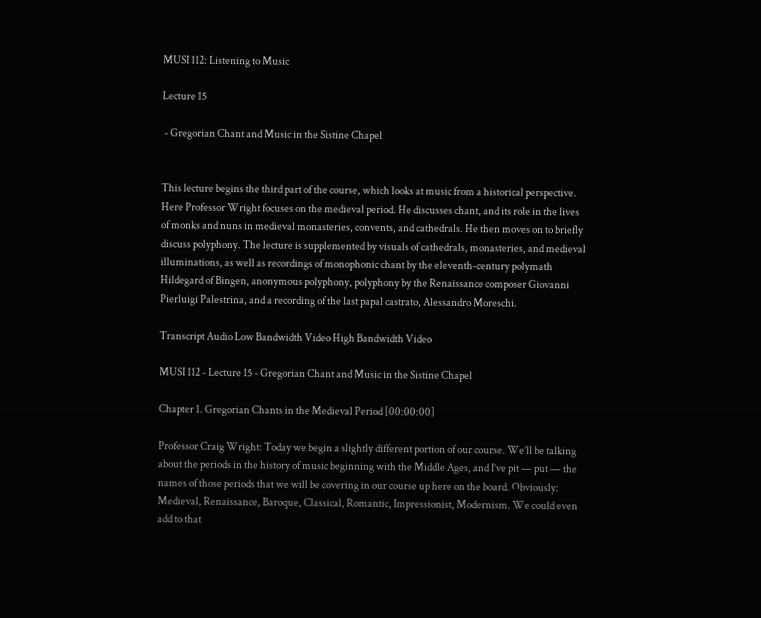MUSI 112: Listening to Music

Lecture 15

 - Gregorian Chant and Music in the Sistine Chapel


This lecture begins the third part of the course, which looks at music from a historical perspective. Here Professor Wright focuses on the medieval period. He discusses chant, and its role in the lives of monks and nuns in medieval monasteries, convents, and cathedrals. He then moves on to briefly discuss polyphony. The lecture is supplemented by visuals of cathedrals, monasteries, and medieval illuminations, as well as recordings of monophonic chant by the eleventh-century polymath Hildegard of Bingen, anonymous polyphony, polyphony by the Renaissance composer Giovanni Pierluigi Palestrina, and a recording of the last papal castrato, Alessandro Moreschi.

Transcript Audio Low Bandwidth Video High Bandwidth Video

MUSI 112 - Lecture 15 - Gregorian Chant and Music in the Sistine Chapel

Chapter 1. Gregorian Chants in the Medieval Period [00:00:00]

Professor Craig Wright: Today we begin a slightly different portion of our course. We’ll be talking about the periods in the history of music beginning with the Middle Ages, and I’ve pit — put — the names of those periods that we will be covering in our course up here on the board. Obviously: Medieval, Renaissance, Baroque, Classical, Romantic, Impressionist, Modernism. We could even add to that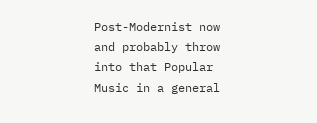Post-Modernist now and probably throw into that Popular Music in a general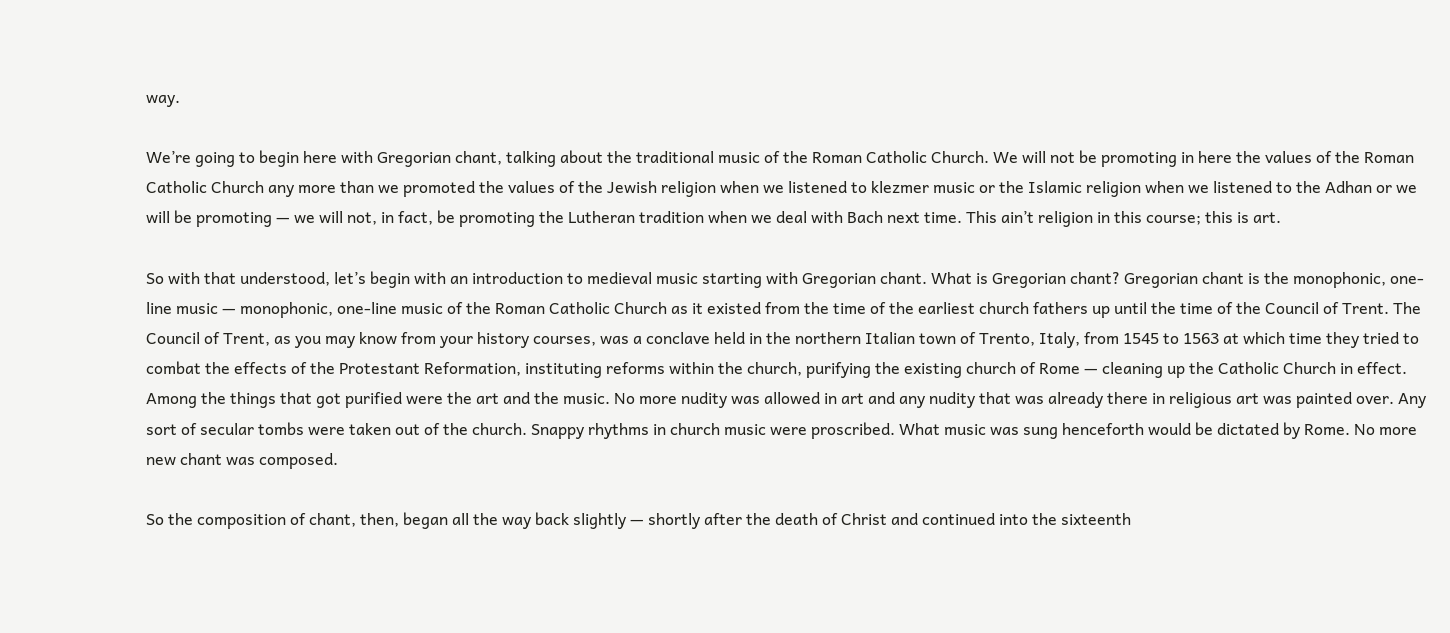way.

We’re going to begin here with Gregorian chant, talking about the traditional music of the Roman Catholic Church. We will not be promoting in here the values of the Roman Catholic Church any more than we promoted the values of the Jewish religion when we listened to klezmer music or the Islamic religion when we listened to the Adhan or we will be promoting — we will not, in fact, be promoting the Lutheran tradition when we deal with Bach next time. This ain’t religion in this course; this is art.

So with that understood, let’s begin with an introduction to medieval music starting with Gregorian chant. What is Gregorian chant? Gregorian chant is the monophonic, one-line music — monophonic, one-line music of the Roman Catholic Church as it existed from the time of the earliest church fathers up until the time of the Council of Trent. The Council of Trent, as you may know from your history courses, was a conclave held in the northern Italian town of Trento, Italy, from 1545 to 1563 at which time they tried to combat the effects of the Protestant Reformation, instituting reforms within the church, purifying the existing church of Rome — cleaning up the Catholic Church in effect. Among the things that got purified were the art and the music. No more nudity was allowed in art and any nudity that was already there in religious art was painted over. Any sort of secular tombs were taken out of the church. Snappy rhythms in church music were proscribed. What music was sung henceforth would be dictated by Rome. No more new chant was composed.

So the composition of chant, then, began all the way back slightly — shortly after the death of Christ and continued into the sixteenth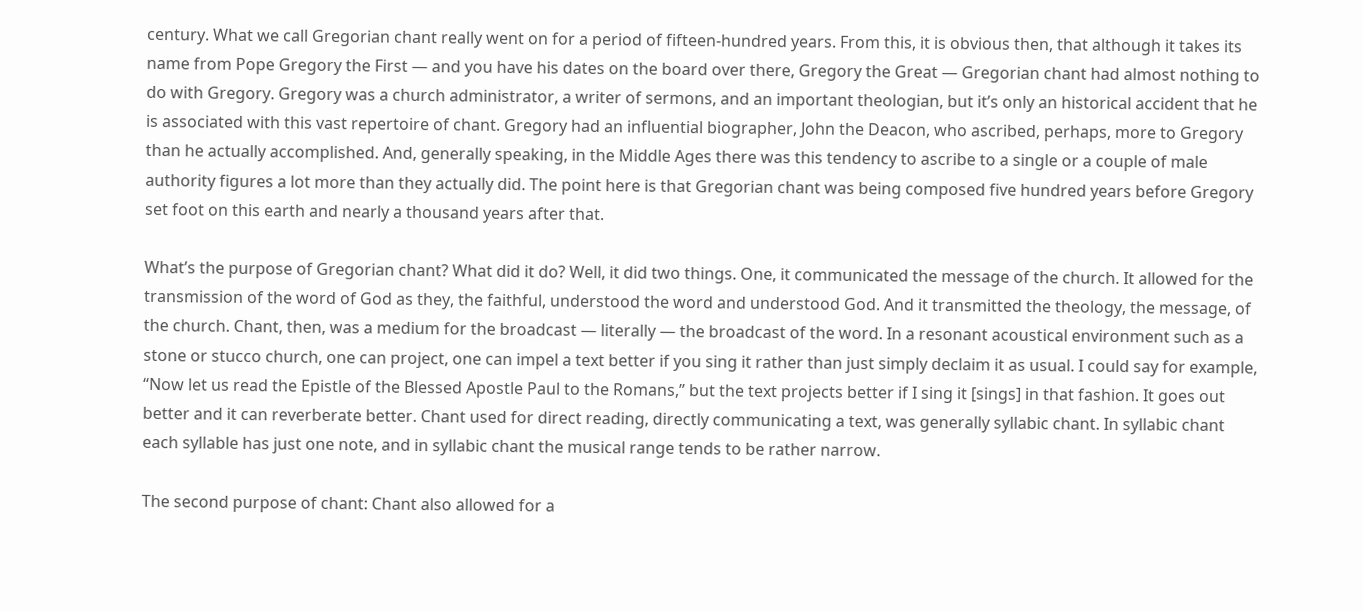century. What we call Gregorian chant really went on for a period of fifteen-hundred years. From this, it is obvious then, that although it takes its name from Pope Gregory the First — and you have his dates on the board over there, Gregory the Great — Gregorian chant had almost nothing to do with Gregory. Gregory was a church administrator, a writer of sermons, and an important theologian, but it’s only an historical accident that he is associated with this vast repertoire of chant. Gregory had an influential biographer, John the Deacon, who ascribed, perhaps, more to Gregory than he actually accomplished. And, generally speaking, in the Middle Ages there was this tendency to ascribe to a single or a couple of male authority figures a lot more than they actually did. The point here is that Gregorian chant was being composed five hundred years before Gregory set foot on this earth and nearly a thousand years after that.

What’s the purpose of Gregorian chant? What did it do? Well, it did two things. One, it communicated the message of the church. It allowed for the transmission of the word of God as they, the faithful, understood the word and understood God. And it transmitted the theology, the message, of the church. Chant, then, was a medium for the broadcast — literally — the broadcast of the word. In a resonant acoustical environment such as a stone or stucco church, one can project, one can impel a text better if you sing it rather than just simply declaim it as usual. I could say for example, “Now let us read the Epistle of the Blessed Apostle Paul to the Romans,” but the text projects better if I sing it [sings] in that fashion. It goes out better and it can reverberate better. Chant used for direct reading, directly communicating a text, was generally syllabic chant. In syllabic chant each syllable has just one note, and in syllabic chant the musical range tends to be rather narrow.

The second purpose of chant: Chant also allowed for a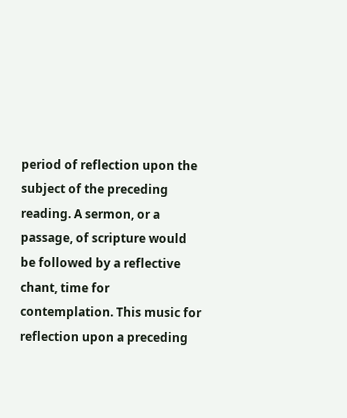period of reflection upon the subject of the preceding reading. A sermon, or a passage, of scripture would be followed by a reflective chant, time for contemplation. This music for reflection upon a preceding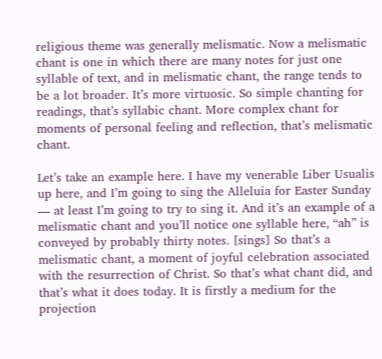religious theme was generally melismatic. Now a melismatic chant is one in which there are many notes for just one syllable of text, and in melismatic chant, the range tends to be a lot broader. It’s more virtuosic. So simple chanting for readings, that’s syllabic chant. More complex chant for moments of personal feeling and reflection, that’s melismatic chant.

Let’s take an example here. I have my venerable Liber Usualis up here, and I’m going to sing the Alleluia for Easter Sunday — at least I’m going to try to sing it. And it’s an example of a melismatic chant and you’ll notice one syllable here, “ah” is conveyed by probably thirty notes. [sings] So that’s a melismatic chant, a moment of joyful celebration associated with the resurrection of Christ. So that’s what chant did, and that’s what it does today. It is firstly a medium for the projection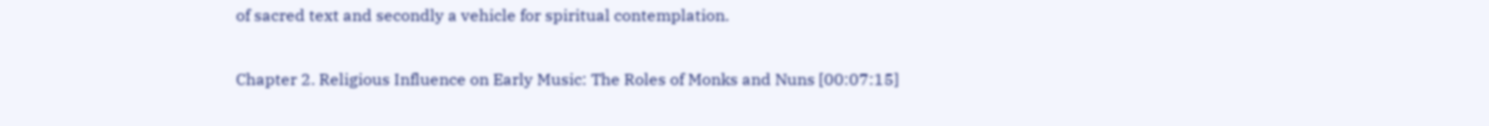of sacred text and secondly a vehicle for spiritual contemplation.

Chapter 2. Religious Influence on Early Music: The Roles of Monks and Nuns [00:07:15]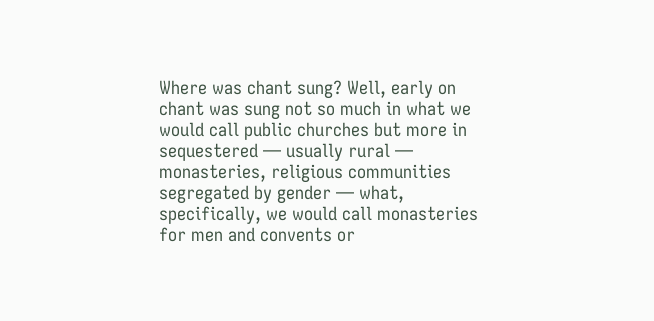Where was chant sung? Well, early on chant was sung not so much in what we would call public churches but more in sequestered — usually rural — monasteries, religious communities segregated by gender — what, specifically, we would call monasteries for men and convents or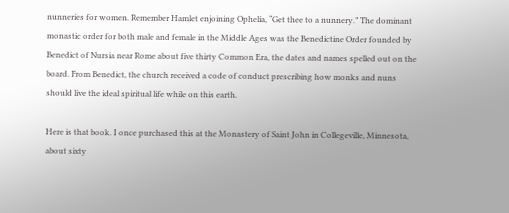nunneries for women. Remember Hamlet enjoining Ophelia, “Get thee to a nunnery.” The dominant monastic order for both male and female in the Middle Ages was the Benedictine Order founded by Benedict of Nursia near Rome about five thirty Common Era, the dates and names spelled out on the board. From Benedict, the church received a code of conduct prescribing how monks and nuns should live the ideal spiritual life while on this earth.

Here is that book. I once purchased this at the Monastery of Saint John in Collegeville, Minnesota, about sixty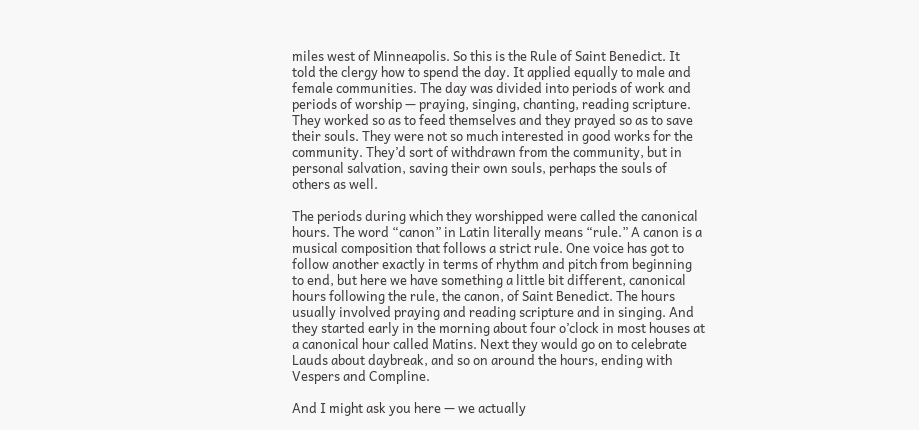miles west of Minneapolis. So this is the Rule of Saint Benedict. It told the clergy how to spend the day. It applied equally to male and female communities. The day was divided into periods of work and periods of worship — praying, singing, chanting, reading scripture. They worked so as to feed themselves and they prayed so as to save their souls. They were not so much interested in good works for the community. They’d sort of withdrawn from the community, but in personal salvation, saving their own souls, perhaps the souls of others as well.

The periods during which they worshipped were called the canonical hours. The word “canon” in Latin literally means “rule.” A canon is a musical composition that follows a strict rule. One voice has got to follow another exactly in terms of rhythm and pitch from beginning to end, but here we have something a little bit different, canonical hours following the rule, the canon, of Saint Benedict. The hours usually involved praying and reading scripture and in singing. And they started early in the morning about four o’clock in most houses at a canonical hour called Matins. Next they would go on to celebrate Lauds about daybreak, and so on around the hours, ending with Vespers and Compline.

And I might ask you here — we actually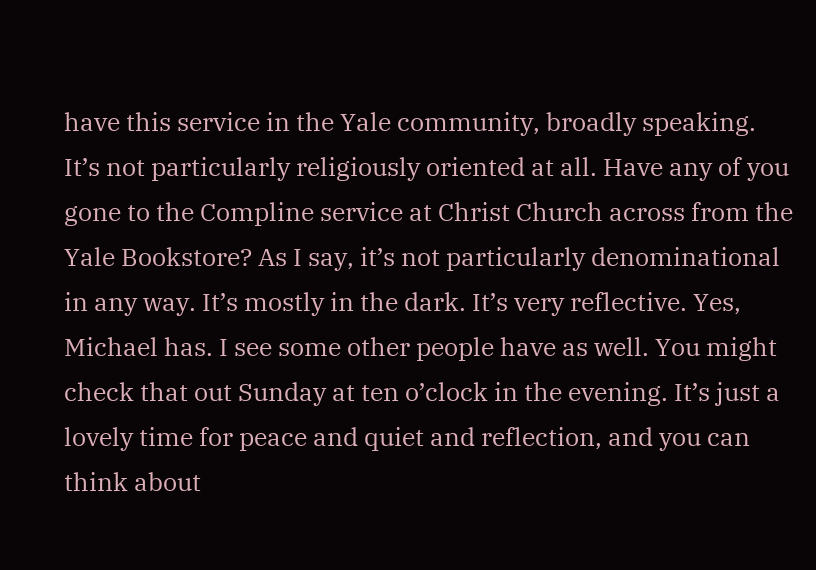have this service in the Yale community, broadly speaking. It’s not particularly religiously oriented at all. Have any of you gone to the Compline service at Christ Church across from the Yale Bookstore? As I say, it’s not particularly denominational in any way. It’s mostly in the dark. It’s very reflective. Yes, Michael has. I see some other people have as well. You might check that out Sunday at ten o’clock in the evening. It’s just a lovely time for peace and quiet and reflection, and you can think about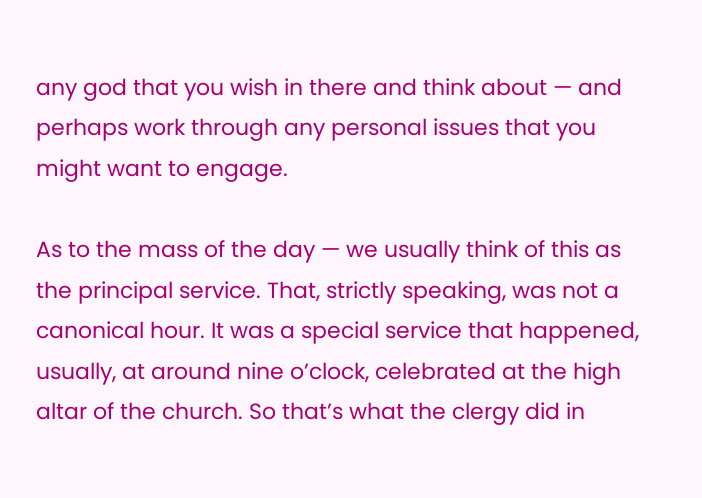any god that you wish in there and think about — and perhaps work through any personal issues that you might want to engage.

As to the mass of the day — we usually think of this as the principal service. That, strictly speaking, was not a canonical hour. It was a special service that happened, usually, at around nine o’clock, celebrated at the high altar of the church. So that’s what the clergy did in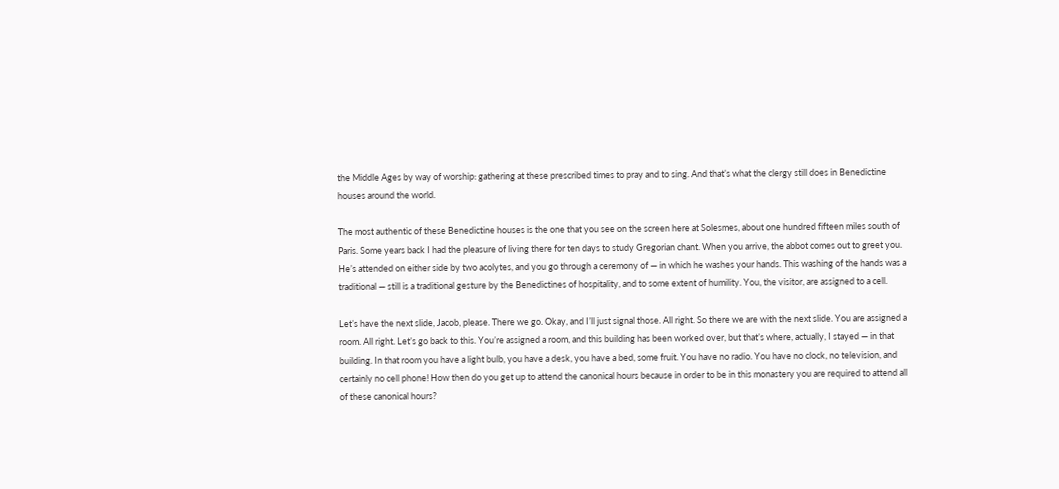the Middle Ages by way of worship: gathering at these prescribed times to pray and to sing. And that’s what the clergy still does in Benedictine houses around the world.

The most authentic of these Benedictine houses is the one that you see on the screen here at Solesmes, about one hundred fifteen miles south of Paris. Some years back I had the pleasure of living there for ten days to study Gregorian chant. When you arrive, the abbot comes out to greet you. He’s attended on either side by two acolytes, and you go through a ceremony of — in which he washes your hands. This washing of the hands was a traditional — still is a traditional gesture by the Benedictines of hospitality, and to some extent of humility. You, the visitor, are assigned to a cell.

Let’s have the next slide, Jacob, please. There we go. Okay, and I’ll just signal those. All right. So there we are with the next slide. You are assigned a room. All right. Let’s go back to this. You’re assigned a room, and this building has been worked over, but that’s where, actually, I stayed — in that building. In that room you have a light bulb, you have a desk, you have a bed, some fruit. You have no radio. You have no clock, no television, and certainly no cell phone! How then do you get up to attend the canonical hours because in order to be in this monastery you are required to attend all of these canonical hours?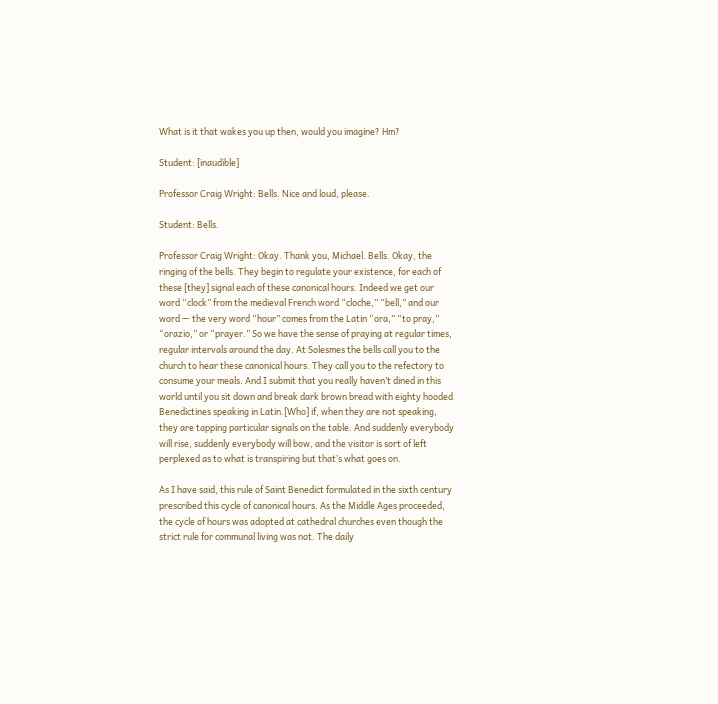What is it that wakes you up then, would you imagine? Hm?

Student: [inaudible]

Professor Craig Wright: Bells. Nice and loud, please.

Student: Bells.

Professor Craig Wright: Okay. Thank you, Michael. Bells. Okay, the ringing of the bells. They begin to regulate your existence, for each of these [they] signal each of these canonical hours. Indeed we get our word “clock” from the medieval French word “cloche,” “bell,” and our word — the very word “hour” comes from the Latin “ora,” “to pray,” “orazio,” or “prayer.” So we have the sense of praying at regular times, regular intervals around the day. At Solesmes the bells call you to the church to hear these canonical hours. They call you to the refectory to consume your meals. And I submit that you really haven’t dined in this world until you sit down and break dark brown bread with eighty hooded Benedictines speaking in Latin.[Who] if, when they are not speaking, they are tapping particular signals on the table. And suddenly everybody will rise, suddenly everybody will bow, and the visitor is sort of left perplexed as to what is transpiring but that’s what goes on.

As I have said, this rule of Saint Benedict formulated in the sixth century prescribed this cycle of canonical hours. As the Middle Ages proceeded, the cycle of hours was adopted at cathedral churches even though the strict rule for communal living was not. The daily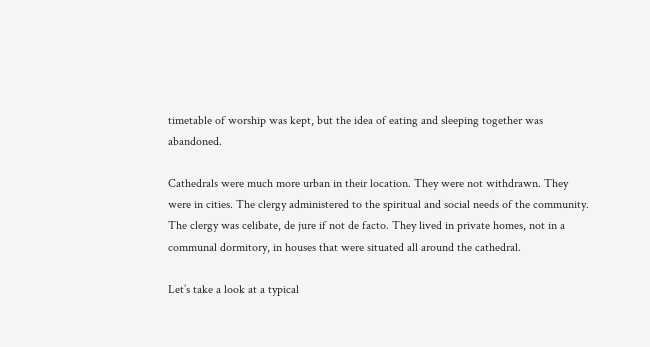timetable of worship was kept, but the idea of eating and sleeping together was abandoned.

Cathedrals were much more urban in their location. They were not withdrawn. They were in cities. The clergy administered to the spiritual and social needs of the community. The clergy was celibate, de jure if not de facto. They lived in private homes, not in a communal dormitory, in houses that were situated all around the cathedral.

Let’s take a look at a typical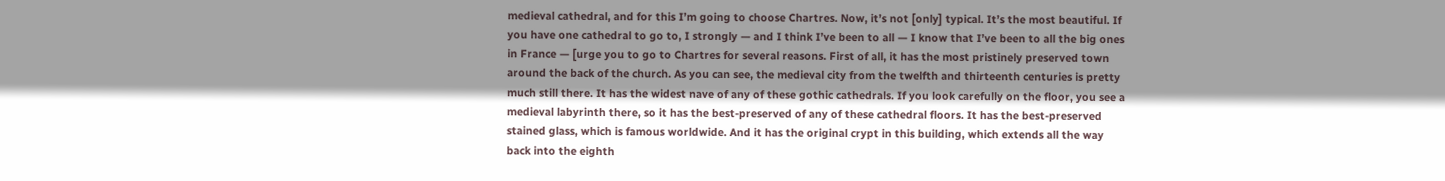medieval cathedral, and for this I’m going to choose Chartres. Now, it’s not [only] typical. It’s the most beautiful. If you have one cathedral to go to, I strongly — and I think I’ve been to all — I know that I’ve been to all the big ones in France — [urge you to go to Chartres for several reasons. First of all, it has the most pristinely preserved town around the back of the church. As you can see, the medieval city from the twelfth and thirteenth centuries is pretty much still there. It has the widest nave of any of these gothic cathedrals. If you look carefully on the floor, you see a medieval labyrinth there, so it has the best-preserved of any of these cathedral floors. It has the best-preserved stained glass, which is famous worldwide. And it has the original crypt in this building, which extends all the way back into the eighth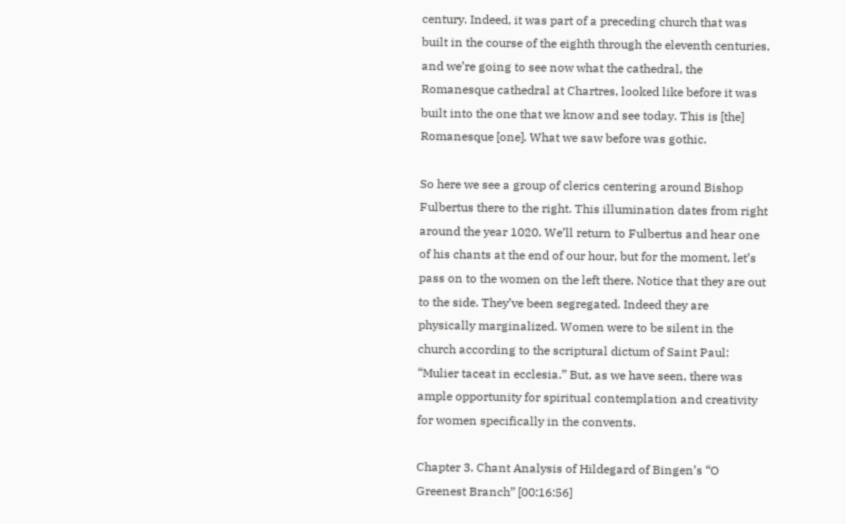century. Indeed, it was part of a preceding church that was built in the course of the eighth through the eleventh centuries, and we’re going to see now what the cathedral, the Romanesque cathedral at Chartres, looked like before it was built into the one that we know and see today. This is [the] Romanesque [one]. What we saw before was gothic.

So here we see a group of clerics centering around Bishop Fulbertus there to the right. This illumination dates from right around the year 1020. We’ll return to Fulbertus and hear one of his chants at the end of our hour, but for the moment, let’s pass on to the women on the left there. Notice that they are out to the side. They’ve been segregated. Indeed they are physically marginalized. Women were to be silent in the church according to the scriptural dictum of Saint Paul: “Mulier taceat in ecclesia.” But, as we have seen, there was ample opportunity for spiritual contemplation and creativity for women specifically in the convents.

Chapter 3. Chant Analysis of Hildegard of Bingen’s “O Greenest Branch” [00:16:56]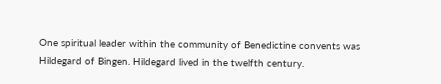One spiritual leader within the community of Benedictine convents was Hildegard of Bingen. Hildegard lived in the twelfth century.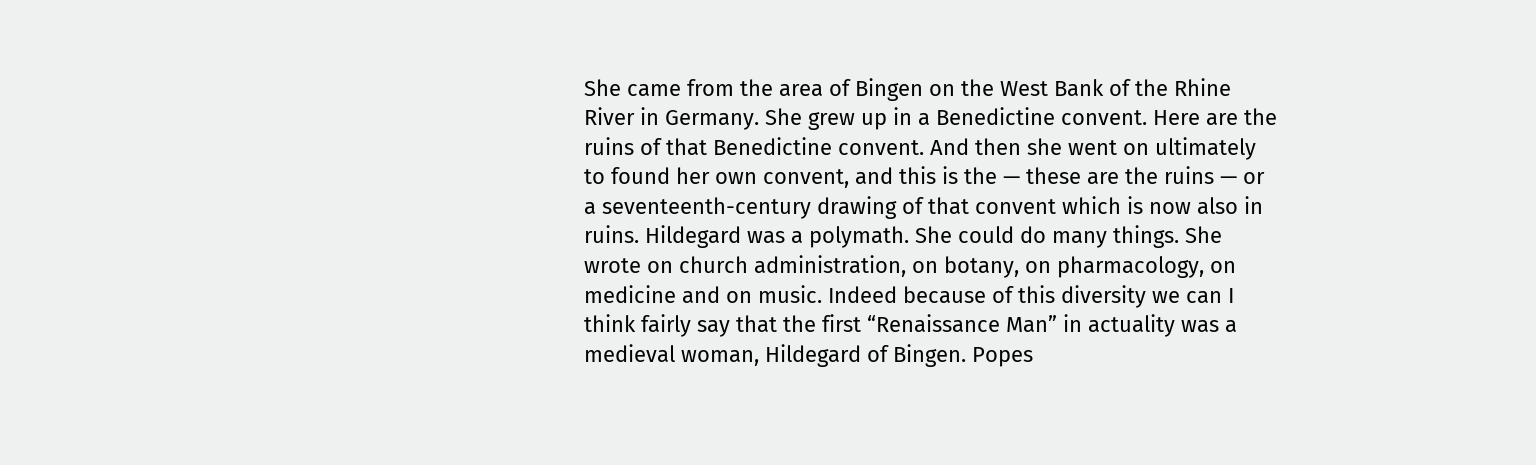She came from the area of Bingen on the West Bank of the Rhine River in Germany. She grew up in a Benedictine convent. Here are the ruins of that Benedictine convent. And then she went on ultimately to found her own convent, and this is the — these are the ruins — or a seventeenth-century drawing of that convent which is now also in ruins. Hildegard was a polymath. She could do many things. She wrote on church administration, on botany, on pharmacology, on medicine and on music. Indeed because of this diversity we can I think fairly say that the first “Renaissance Man” in actuality was a medieval woman, Hildegard of Bingen. Popes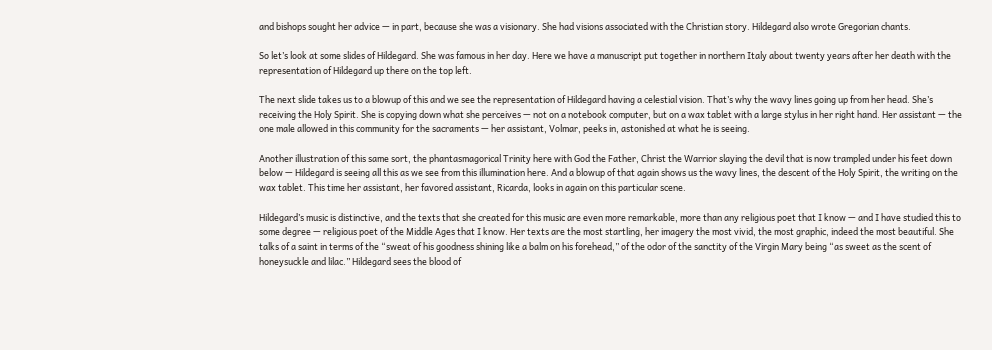and bishops sought her advice — in part, because she was a visionary. She had visions associated with the Christian story. Hildegard also wrote Gregorian chants.

So let’s look at some slides of Hildegard. She was famous in her day. Here we have a manuscript put together in northern Italy about twenty years after her death with the representation of Hildegard up there on the top left.

The next slide takes us to a blowup of this and we see the representation of Hildegard having a celestial vision. That’s why the wavy lines going up from her head. She’s receiving the Holy Spirit. She is copying down what she perceives — not on a notebook computer, but on a wax tablet with a large stylus in her right hand. Her assistant — the one male allowed in this community for the sacraments — her assistant, Volmar, peeks in, astonished at what he is seeing.

Another illustration of this same sort, the phantasmagorical Trinity here with God the Father, Christ the Warrior slaying the devil that is now trampled under his feet down below — Hildegard is seeing all this as we see from this illumination here. And a blowup of that again shows us the wavy lines, the descent of the Holy Spirit, the writing on the wax tablet. This time her assistant, her favored assistant, Ricarda, looks in again on this particular scene.

Hildegard’s music is distinctive, and the texts that she created for this music are even more remarkable, more than any religious poet that I know — and I have studied this to some degree — religious poet of the Middle Ages that I know. Her texts are the most startling, her imagery the most vivid, the most graphic, indeed the most beautiful. She talks of a saint in terms of the “sweat of his goodness shining like a balm on his forehead,” of the odor of the sanctity of the Virgin Mary being “as sweet as the scent of honeysuckle and lilac.” Hildegard sees the blood of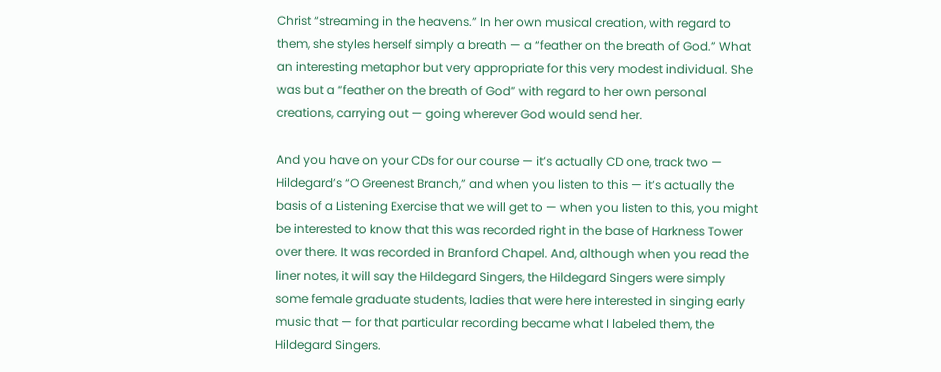Christ “streaming in the heavens.” In her own musical creation, with regard to them, she styles herself simply a breath — a “feather on the breath of God.” What an interesting metaphor but very appropriate for this very modest individual. She was but a “feather on the breath of God” with regard to her own personal creations, carrying out — going wherever God would send her.

And you have on your CDs for our course — it’s actually CD one, track two — Hildegard’s “O Greenest Branch,” and when you listen to this — it’s actually the basis of a Listening Exercise that we will get to — when you listen to this, you might be interested to know that this was recorded right in the base of Harkness Tower over there. It was recorded in Branford Chapel. And, although when you read the liner notes, it will say the Hildegard Singers, the Hildegard Singers were simply some female graduate students, ladies that were here interested in singing early music that — for that particular recording became what I labeled them, the Hildegard Singers.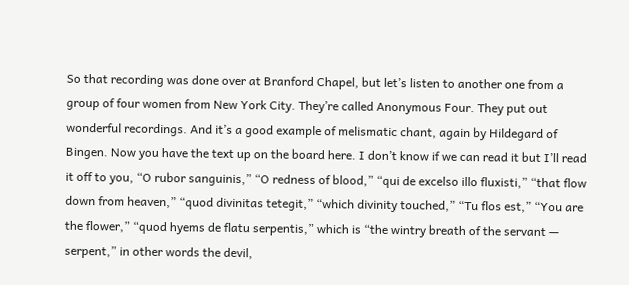So that recording was done over at Branford Chapel, but let’s listen to another one from a group of four women from New York City. They’re called Anonymous Four. They put out wonderful recordings. And it’s a good example of melismatic chant, again by Hildegard of Bingen. Now you have the text up on the board here. I don’t know if we can read it but I’ll read it off to you, “O rubor sanguinis,” “O redness of blood,” “qui de excelso illo fluxisti,” “that flow down from heaven,” “quod divinitas tetegit,” “which divinity touched,” “Tu flos est,” “You are the flower,” “quod hyems de flatu serpentis,” which is “the wintry breath of the servant — serpent,” in other words the devil,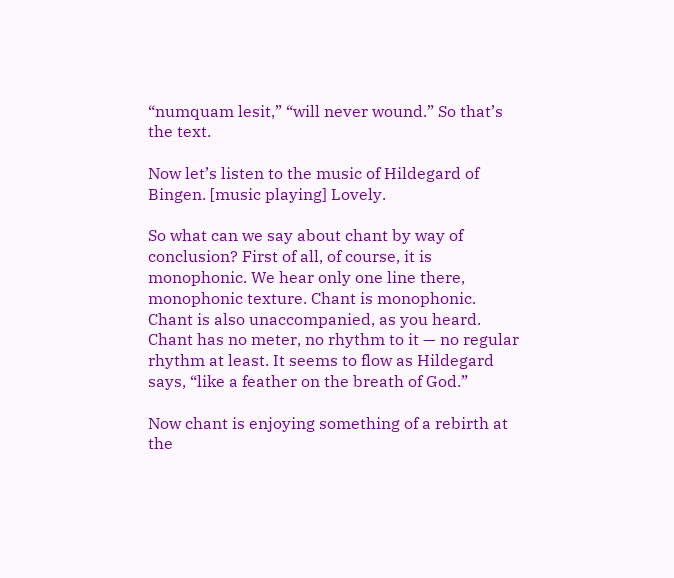“numquam lesit,” “will never wound.” So that’s the text.

Now let’s listen to the music of Hildegard of Bingen. [music playing] Lovely.

So what can we say about chant by way of conclusion? First of all, of course, it is monophonic. We hear only one line there, monophonic texture. Chant is monophonic. Chant is also unaccompanied, as you heard. Chant has no meter, no rhythm to it — no regular rhythm at least. It seems to flow as Hildegard says, “like a feather on the breath of God.”

Now chant is enjoying something of a rebirth at the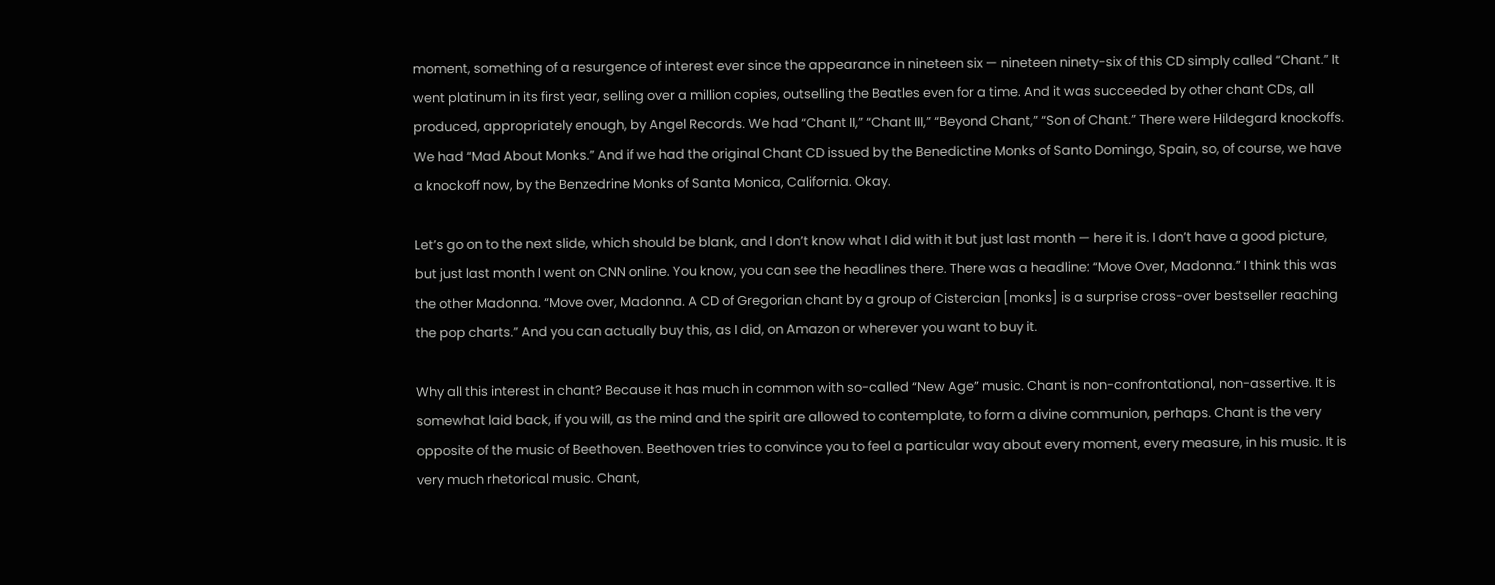moment, something of a resurgence of interest ever since the appearance in nineteen six — nineteen ninety-six of this CD simply called “Chant.” It went platinum in its first year, selling over a million copies, outselling the Beatles even for a time. And it was succeeded by other chant CDs, all produced, appropriately enough, by Angel Records. We had “Chant II,” “Chant III,” “Beyond Chant,” “Son of Chant.” There were Hildegard knockoffs. We had “Mad About Monks.” And if we had the original Chant CD issued by the Benedictine Monks of Santo Domingo, Spain, so, of course, we have a knockoff now, by the Benzedrine Monks of Santa Monica, California. Okay.

Let’s go on to the next slide, which should be blank, and I don’t know what I did with it but just last month — here it is. I don’t have a good picture, but just last month I went on CNN online. You know, you can see the headlines there. There was a headline: “Move Over, Madonna.” I think this was the other Madonna. “Move over, Madonna. A CD of Gregorian chant by a group of Cistercian [monks] is a surprise cross-over bestseller reaching the pop charts.” And you can actually buy this, as I did, on Amazon or wherever you want to buy it.

Why all this interest in chant? Because it has much in common with so-called “New Age” music. Chant is non-confrontational, non-assertive. It is somewhat laid back, if you will, as the mind and the spirit are allowed to contemplate, to form a divine communion, perhaps. Chant is the very opposite of the music of Beethoven. Beethoven tries to convince you to feel a particular way about every moment, every measure, in his music. It is very much rhetorical music. Chant,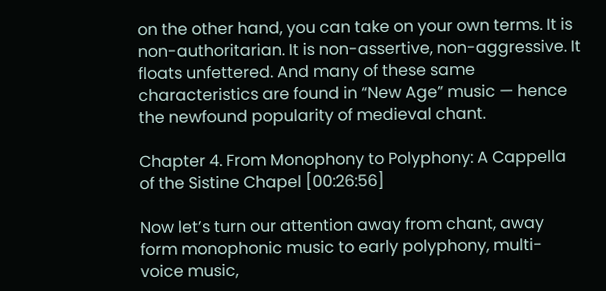on the other hand, you can take on your own terms. It is non-authoritarian. It is non-assertive, non-aggressive. It floats unfettered. And many of these same characteristics are found in “New Age” music — hence the newfound popularity of medieval chant.

Chapter 4. From Monophony to Polyphony: A Cappella of the Sistine Chapel [00:26:56]

Now let’s turn our attention away from chant, away form monophonic music to early polyphony, multi-voice music,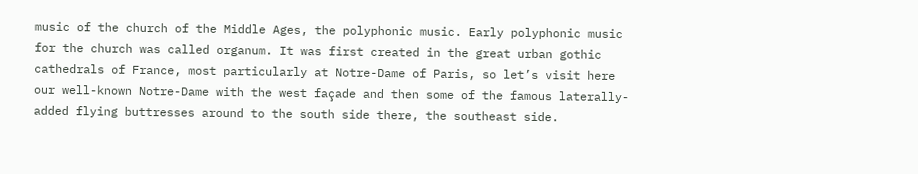music of the church of the Middle Ages, the polyphonic music. Early polyphonic music for the church was called organum. It was first created in the great urban gothic cathedrals of France, most particularly at Notre-Dame of Paris, so let’s visit here our well-known Notre-Dame with the west façade and then some of the famous laterally-added flying buttresses around to the south side there, the southeast side.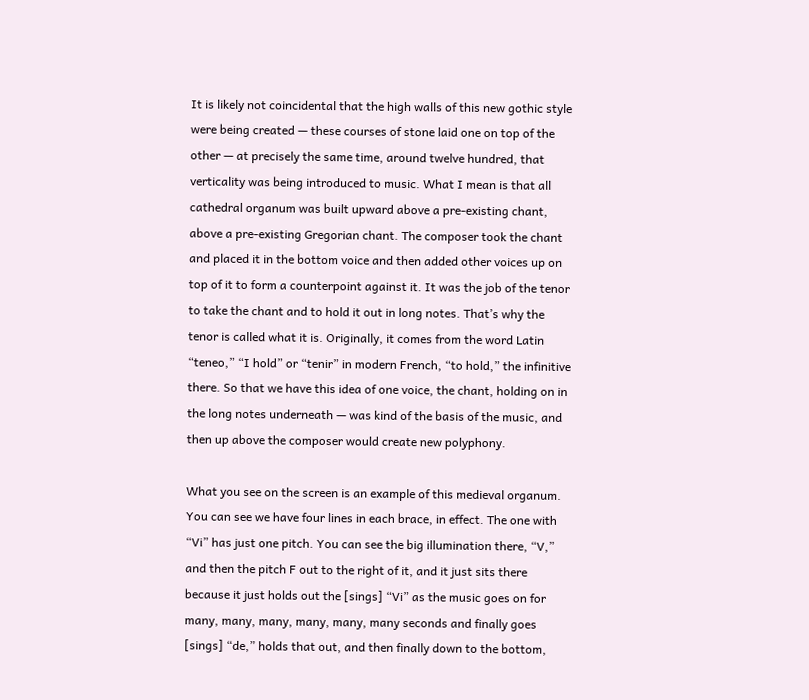It is likely not coincidental that the high walls of this new gothic style were being created — these courses of stone laid one on top of the other — at precisely the same time, around twelve hundred, that verticality was being introduced to music. What I mean is that all cathedral organum was built upward above a pre-existing chant, above a pre-existing Gregorian chant. The composer took the chant and placed it in the bottom voice and then added other voices up on top of it to form a counterpoint against it. It was the job of the tenor to take the chant and to hold it out in long notes. That’s why the tenor is called what it is. Originally, it comes from the word Latin “teneo,” “I hold” or “tenir” in modern French, “to hold,” the infinitive there. So that we have this idea of one voice, the chant, holding on in the long notes underneath — was kind of the basis of the music, and then up above the composer would create new polyphony.

What you see on the screen is an example of this medieval organum. You can see we have four lines in each brace, in effect. The one with “Vi” has just one pitch. You can see the big illumination there, “V,” and then the pitch F out to the right of it, and it just sits there because it just holds out the [sings] “Vi” as the music goes on for many, many, many, many, many, many seconds and finally goes [sings] “de,” holds that out, and then finally down to the bottom,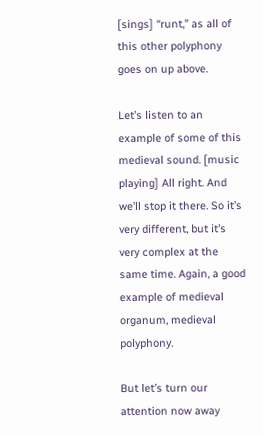[sings] “runt,” as all of this other polyphony goes on up above.

Let’s listen to an example of some of this medieval sound. [music playing] All right. And we’ll stop it there. So it’s very different, but it’s very complex at the same time. Again, a good example of medieval organum, medieval polyphony.

But let’s turn our attention now away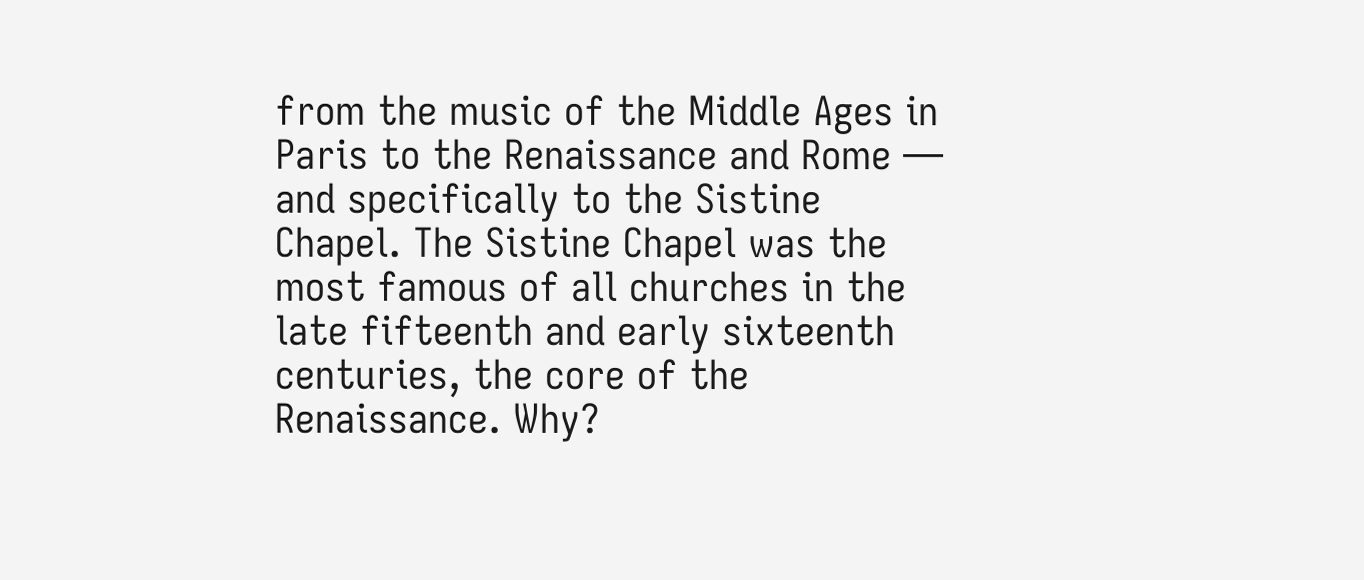from the music of the Middle Ages in Paris to the Renaissance and Rome — and specifically to the Sistine Chapel. The Sistine Chapel was the most famous of all churches in the late fifteenth and early sixteenth centuries, the core of the Renaissance. Why?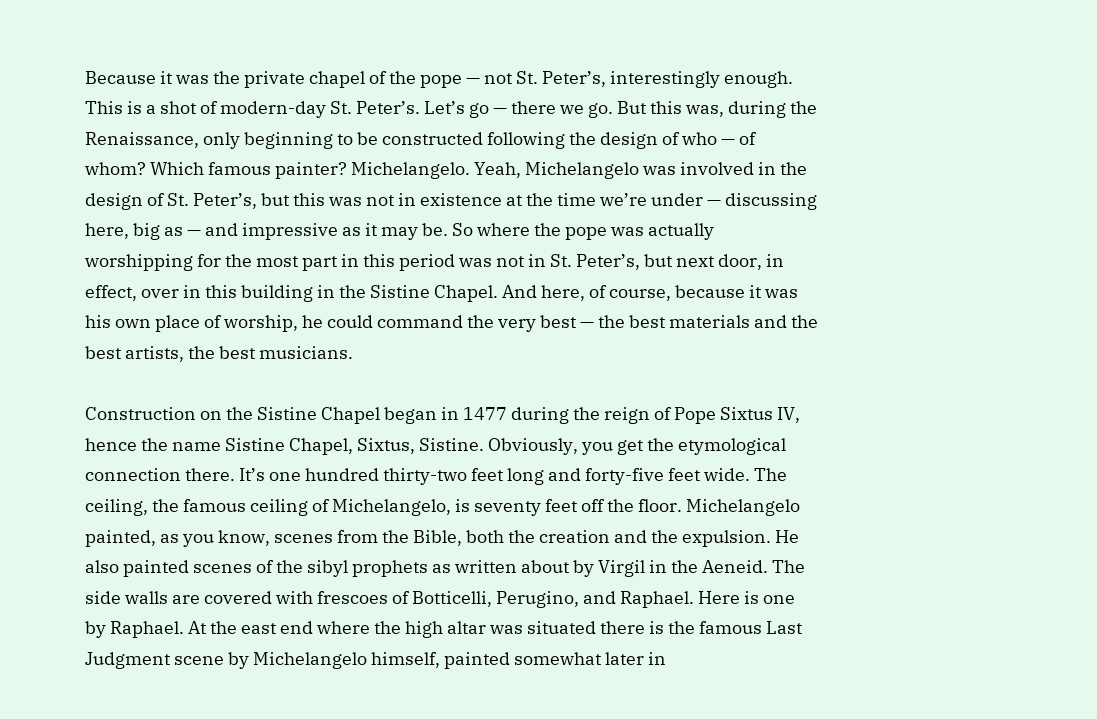Because it was the private chapel of the pope — not St. Peter’s, interestingly enough. This is a shot of modern-day St. Peter’s. Let’s go — there we go. But this was, during the Renaissance, only beginning to be constructed following the design of who — of whom? Which famous painter? Michelangelo. Yeah, Michelangelo was involved in the design of St. Peter’s, but this was not in existence at the time we’re under — discussing here, big as — and impressive as it may be. So where the pope was actually worshipping for the most part in this period was not in St. Peter’s, but next door, in effect, over in this building in the Sistine Chapel. And here, of course, because it was his own place of worship, he could command the very best — the best materials and the best artists, the best musicians.

Construction on the Sistine Chapel began in 1477 during the reign of Pope Sixtus IV, hence the name Sistine Chapel, Sixtus, Sistine. Obviously, you get the etymological connection there. It’s one hundred thirty-two feet long and forty-five feet wide. The ceiling, the famous ceiling of Michelangelo, is seventy feet off the floor. Michelangelo painted, as you know, scenes from the Bible, both the creation and the expulsion. He also painted scenes of the sibyl prophets as written about by Virgil in the Aeneid. The side walls are covered with frescoes of Botticelli, Perugino, and Raphael. Here is one by Raphael. At the east end where the high altar was situated there is the famous Last Judgment scene by Michelangelo himself, painted somewhat later in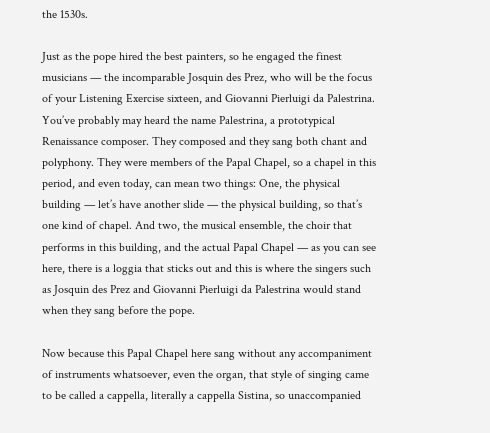the 1530s.

Just as the pope hired the best painters, so he engaged the finest musicians — the incomparable Josquin des Prez, who will be the focus of your Listening Exercise sixteen, and Giovanni Pierluigi da Palestrina. You’ve probably may heard the name Palestrina, a prototypical Renaissance composer. They composed and they sang both chant and polyphony. They were members of the Papal Chapel, so a chapel in this period, and even today, can mean two things: One, the physical building — let’s have another slide — the physical building, so that’s one kind of chapel. And two, the musical ensemble, the choir that performs in this building, and the actual Papal Chapel — as you can see here, there is a loggia that sticks out and this is where the singers such as Josquin des Prez and Giovanni Pierluigi da Palestrina would stand when they sang before the pope.

Now because this Papal Chapel here sang without any accompaniment of instruments whatsoever, even the organ, that style of singing came to be called a cappella, literally a cappella Sistina, so unaccompanied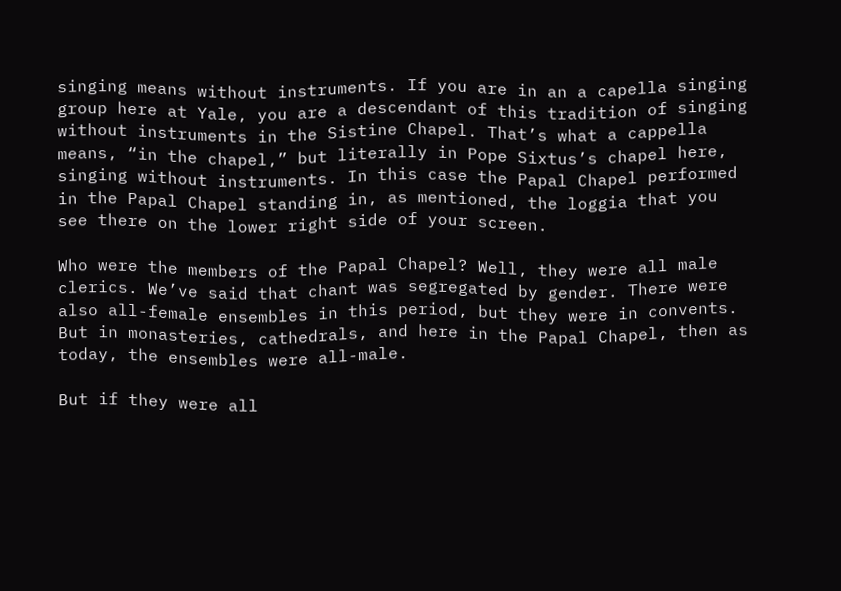singing means without instruments. If you are in an a capella singing group here at Yale, you are a descendant of this tradition of singing without instruments in the Sistine Chapel. That’s what a cappella means, “in the chapel,” but literally in Pope Sixtus’s chapel here, singing without instruments. In this case the Papal Chapel performed in the Papal Chapel standing in, as mentioned, the loggia that you see there on the lower right side of your screen.

Who were the members of the Papal Chapel? Well, they were all male clerics. We’ve said that chant was segregated by gender. There were also all-female ensembles in this period, but they were in convents. But in monasteries, cathedrals, and here in the Papal Chapel, then as today, the ensembles were all-male.

But if they were all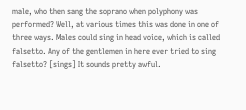male, who then sang the soprano when polyphony was performed? Well, at various times this was done in one of three ways. Males could sing in head voice, which is called falsetto. Any of the gentlemen in here ever tried to sing falsetto? [sings] It sounds pretty awful.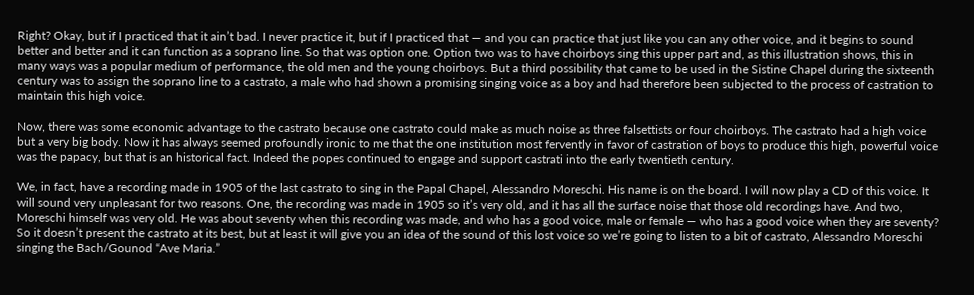Right? Okay, but if I practiced that it ain’t bad. I never practice it, but if I practiced that — and you can practice that just like you can any other voice, and it begins to sound better and better and it can function as a soprano line. So that was option one. Option two was to have choirboys sing this upper part and, as this illustration shows, this in many ways was a popular medium of performance, the old men and the young choirboys. But a third possibility that came to be used in the Sistine Chapel during the sixteenth century was to assign the soprano line to a castrato, a male who had shown a promising singing voice as a boy and had therefore been subjected to the process of castration to maintain this high voice.

Now, there was some economic advantage to the castrato because one castrato could make as much noise as three falsettists or four choirboys. The castrato had a high voice but a very big body. Now it has always seemed profoundly ironic to me that the one institution most fervently in favor of castration of boys to produce this high, powerful voice was the papacy, but that is an historical fact. Indeed the popes continued to engage and support castrati into the early twentieth century.

We, in fact, have a recording made in 1905 of the last castrato to sing in the Papal Chapel, Alessandro Moreschi. His name is on the board. I will now play a CD of this voice. It will sound very unpleasant for two reasons. One, the recording was made in 1905 so it’s very old, and it has all the surface noise that those old recordings have. And two, Moreschi himself was very old. He was about seventy when this recording was made, and who has a good voice, male or female — who has a good voice when they are seventy? So it doesn’t present the castrato at its best, but at least it will give you an idea of the sound of this lost voice so we’re going to listen to a bit of castrato, Alessandro Moreschi singing the Bach/Gounod “Ave Maria.”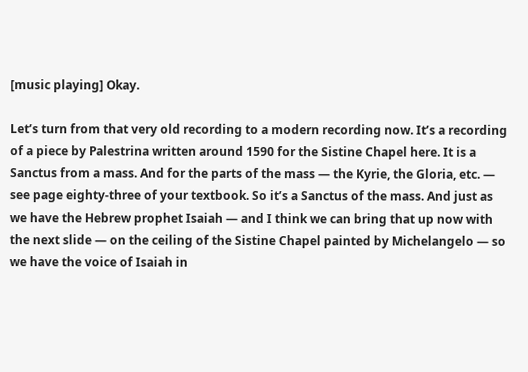[music playing] Okay.

Let’s turn from that very old recording to a modern recording now. It’s a recording of a piece by Palestrina written around 1590 for the Sistine Chapel here. It is a Sanctus from a mass. And for the parts of the mass — the Kyrie, the Gloria, etc. — see page eighty-three of your textbook. So it’s a Sanctus of the mass. And just as we have the Hebrew prophet Isaiah — and I think we can bring that up now with the next slide — on the ceiling of the Sistine Chapel painted by Michelangelo — so we have the voice of Isaiah in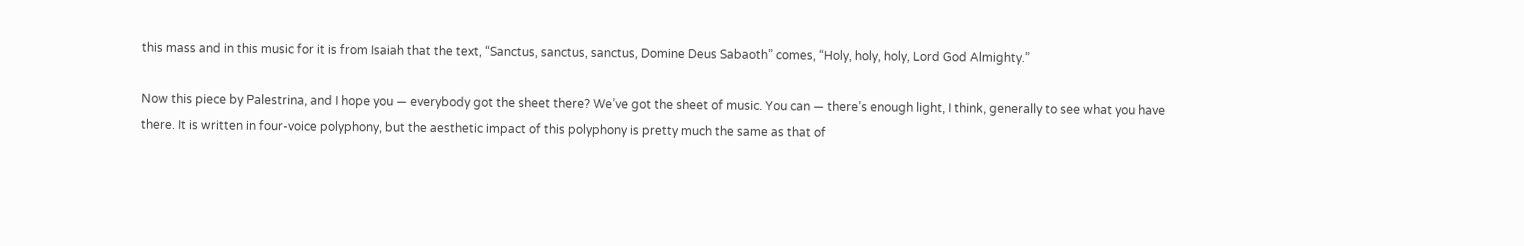this mass and in this music for it is from Isaiah that the text, “Sanctus, sanctus, sanctus, Domine Deus Sabaoth” comes, “Holy, holy, holy, Lord God Almighty.”

Now this piece by Palestrina, and I hope you — everybody got the sheet there? We’ve got the sheet of music. You can — there’s enough light, I think, generally to see what you have there. It is written in four-voice polyphony, but the aesthetic impact of this polyphony is pretty much the same as that of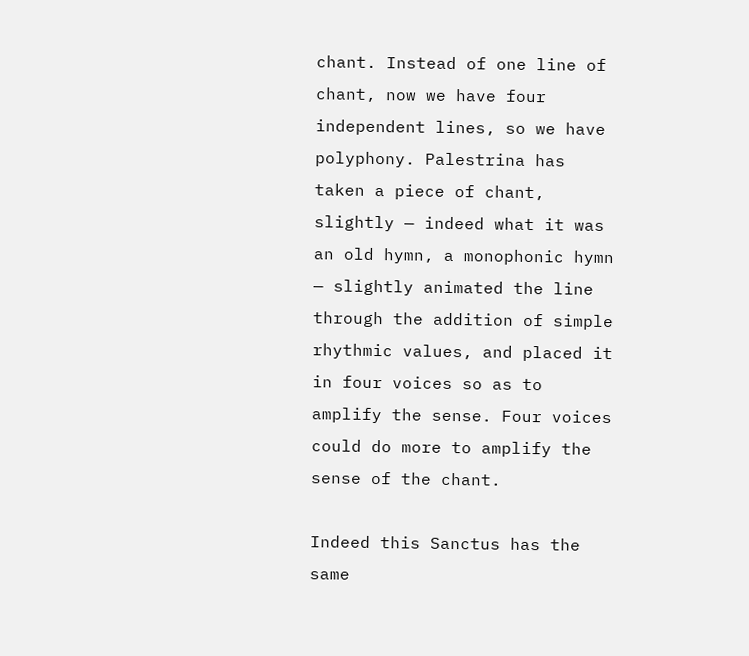chant. Instead of one line of chant, now we have four independent lines, so we have polyphony. Palestrina has taken a piece of chant, slightly — indeed what it was an old hymn, a monophonic hymn — slightly animated the line through the addition of simple rhythmic values, and placed it in four voices so as to amplify the sense. Four voices could do more to amplify the sense of the chant.

Indeed this Sanctus has the same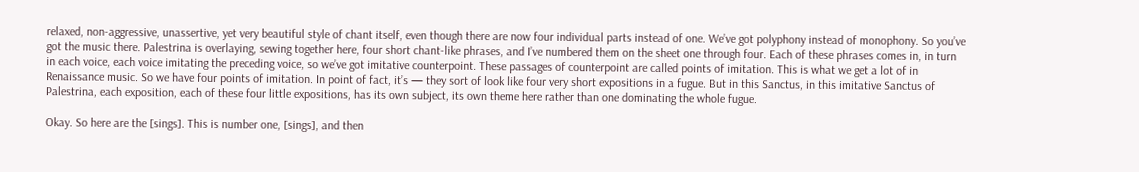relaxed, non-aggressive, unassertive, yet very beautiful style of chant itself, even though there are now four individual parts instead of one. We’ve got polyphony instead of monophony. So you’ve got the music there. Palestrina is overlaying, sewing together here, four short chant-like phrases, and I’ve numbered them on the sheet one through four. Each of these phrases comes in, in turn in each voice, each voice imitating the preceding voice, so we’ve got imitative counterpoint. These passages of counterpoint are called points of imitation. This is what we get a lot of in Renaissance music. So we have four points of imitation. In point of fact, it’s — they sort of look like four very short expositions in a fugue. But in this Sanctus, in this imitative Sanctus of Palestrina, each exposition, each of these four little expositions, has its own subject, its own theme here rather than one dominating the whole fugue.

Okay. So here are the [sings]. This is number one, [sings], and then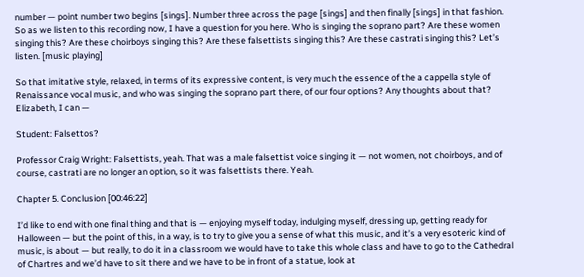number — point number two begins [sings]. Number three across the page [sings] and then finally [sings] in that fashion. So as we listen to this recording now, I have a question for you here. Who is singing the soprano part? Are these women singing this? Are these choirboys singing this? Are these falsettists singing this? Are these castrati singing this? Let’s listen. [music playing]

So that imitative style, relaxed, in terms of its expressive content, is very much the essence of the a cappella style of Renaissance vocal music, and who was singing the soprano part there, of our four options? Any thoughts about that? Elizabeth, I can —

Student: Falsettos?

Professor Craig Wright: Falsettists, yeah. That was a male falsettist voice singing it — not women, not choirboys, and of course, castrati are no longer an option, so it was falsettists there. Yeah.

Chapter 5. Conclusion [00:46:22]

I’d like to end with one final thing and that is — enjoying myself today, indulging myself, dressing up, getting ready for Halloween — but the point of this, in a way, is to try to give you a sense of what this music, and it’s a very esoteric kind of music, is about — but really, to do it in a classroom we would have to take this whole class and have to go to the Cathedral of Chartres and we’d have to sit there and we have to be in front of a statue, look at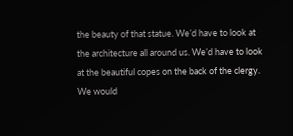the beauty of that statue. We’d have to look at the architecture all around us. We’d have to look at the beautiful copes on the back of the clergy. We would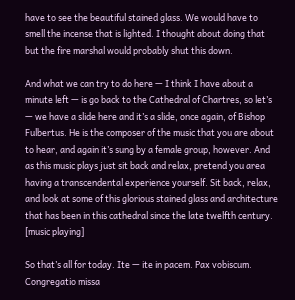have to see the beautiful stained glass. We would have to smell the incense that is lighted. I thought about doing that but the fire marshal would probably shut this down.

And what we can try to do here — I think I have about a minute left — is go back to the Cathedral of Chartres, so let’s — we have a slide here and it’s a slide, once again, of Bishop Fulbertus. He is the composer of the music that you are about to hear, and again it’s sung by a female group, however. And as this music plays just sit back and relax, pretend you area having a transcendental experience yourself. Sit back, relax, and look at some of this glorious stained glass and architecture that has been in this cathedral since the late twelfth century. [music playing]

So that’s all for today. Ite — ite in pacem. Pax vobiscum. Congregatio missa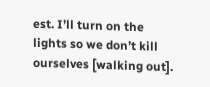est. I’ll turn on the lights so we don’t kill ourselves [walking out].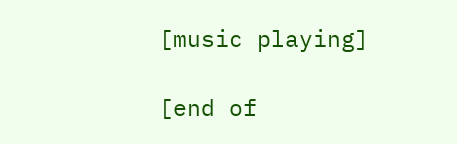[music playing]

[end of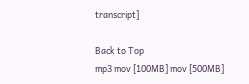transcript]

Back to Top
mp3 mov [100MB] mov [500MB]